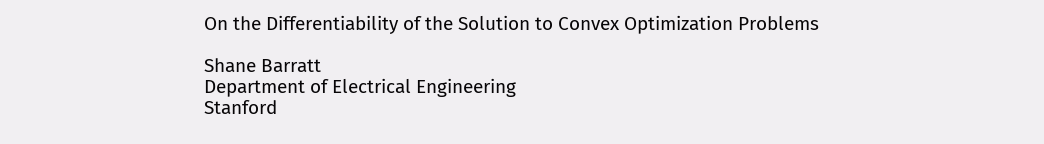On the Differentiability of the Solution to Convex Optimization Problems

Shane Barratt
Department of Electrical Engineering
Stanford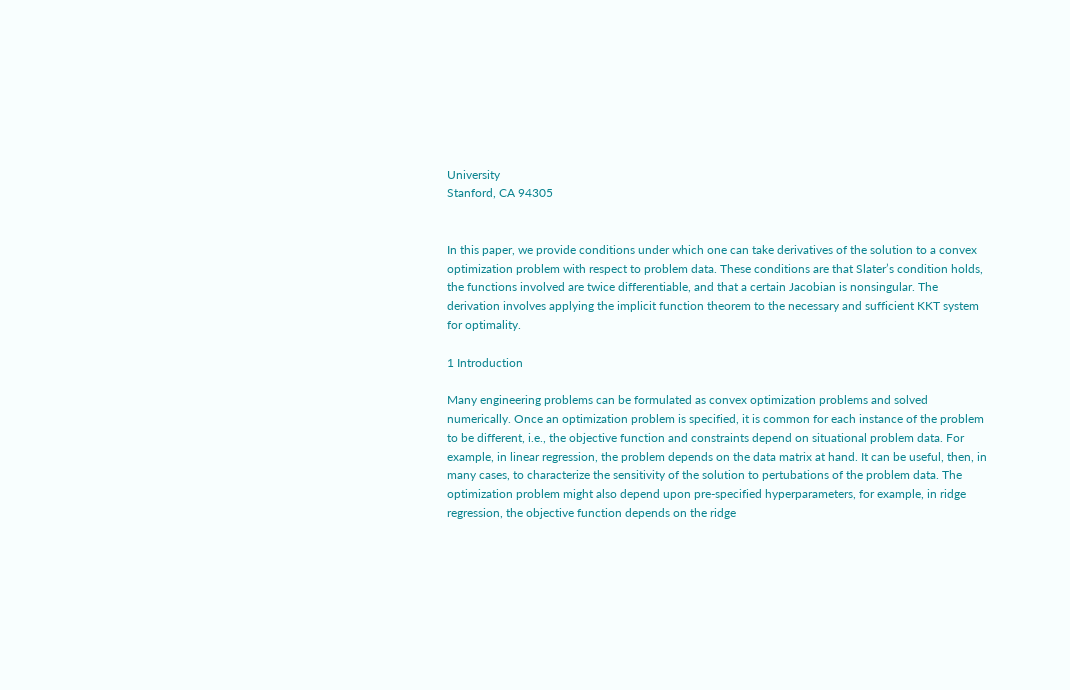University
Stanford, CA 94305


In this paper, we provide conditions under which one can take derivatives of the solution to a convex optimization problem with respect to problem data. These conditions are that Slater’s condition holds, the functions involved are twice differentiable, and that a certain Jacobian is nonsingular. The derivation involves applying the implicit function theorem to the necessary and sufficient KKT system for optimality.

1 Introduction

Many engineering problems can be formulated as convex optimization problems and solved numerically. Once an optimization problem is specified, it is common for each instance of the problem to be different, i.e., the objective function and constraints depend on situational problem data. For example, in linear regression, the problem depends on the data matrix at hand. It can be useful, then, in many cases, to characterize the sensitivity of the solution to pertubations of the problem data. The optimization problem might also depend upon pre-specified hyperparameters, for example, in ridge regression, the objective function depends on the ridge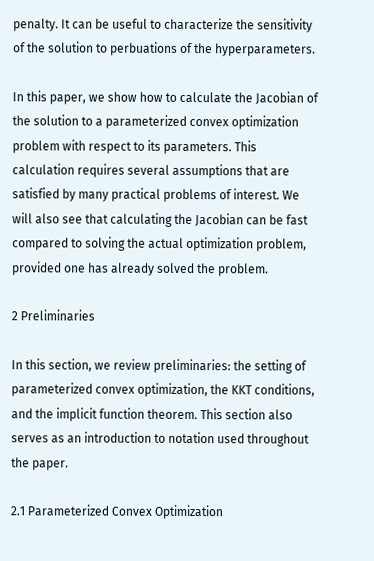penalty. It can be useful to characterize the sensitivity of the solution to perbuations of the hyperparameters.

In this paper, we show how to calculate the Jacobian of the solution to a parameterized convex optimization problem with respect to its parameters. This calculation requires several assumptions that are satisfied by many practical problems of interest. We will also see that calculating the Jacobian can be fast compared to solving the actual optimization problem, provided one has already solved the problem.

2 Preliminaries

In this section, we review preliminaries: the setting of parameterized convex optimization, the KKT conditions, and the implicit function theorem. This section also serves as an introduction to notation used throughout the paper.

2.1 Parameterized Convex Optimization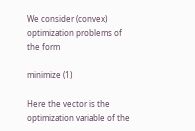We consider (convex) optimization problems of the form

minimize (1)

Here the vector is the optimization variable of the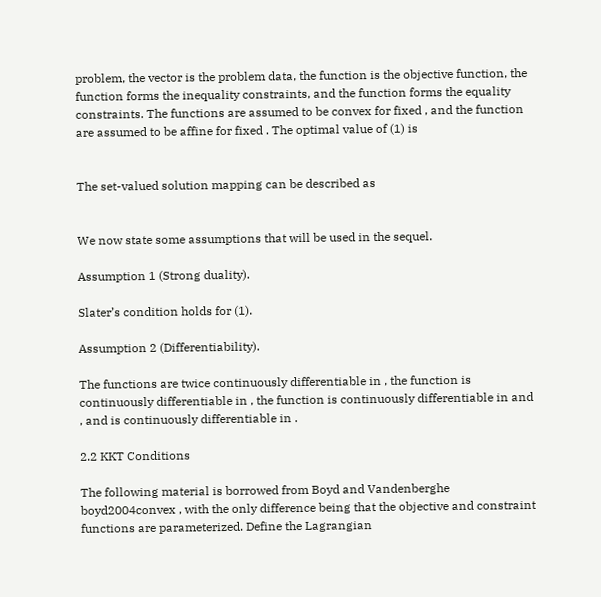problem, the vector is the problem data, the function is the objective function, the function forms the inequality constraints, and the function forms the equality constraints. The functions are assumed to be convex for fixed , and the function are assumed to be affine for fixed . The optimal value of (1) is


The set-valued solution mapping can be described as


We now state some assumptions that will be used in the sequel.

Assumption 1 (Strong duality).

Slater’s condition holds for (1).

Assumption 2 (Differentiability).

The functions are twice continuously differentiable in , the function is continuously differentiable in , the function is continuously differentiable in and , and is continuously differentiable in .

2.2 KKT Conditions

The following material is borrowed from Boyd and Vandenberghe boyd2004convex , with the only difference being that the objective and constraint functions are parameterized. Define the Lagrangian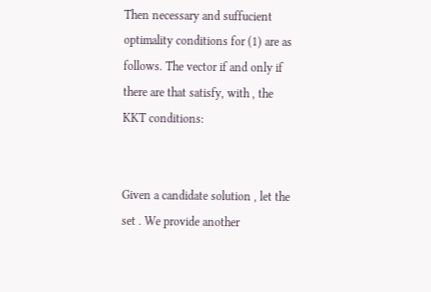Then necessary and suffucient optimality conditions for (1) are as follows. The vector if and only if there are that satisfy, with , the KKT conditions:


Given a candidate solution , let the set . We provide another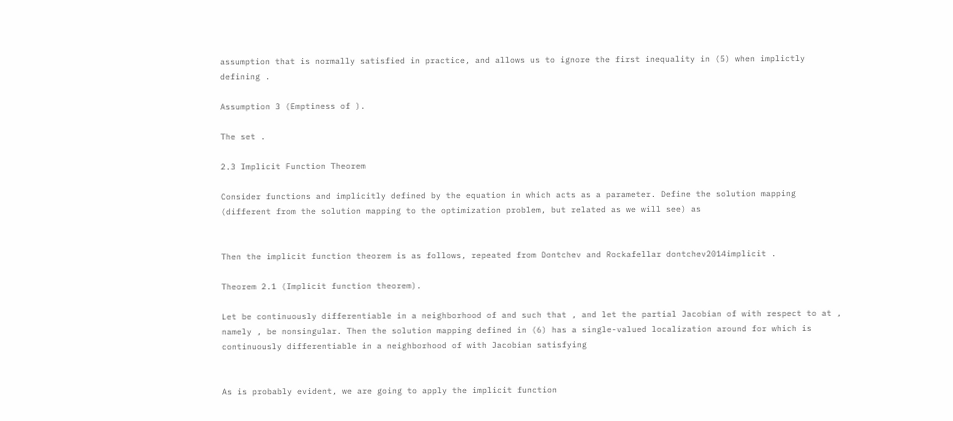assumption that is normally satisfied in practice, and allows us to ignore the first inequality in (5) when implictly defining .

Assumption 3 (Emptiness of ).

The set .

2.3 Implicit Function Theorem

Consider functions and implicitly defined by the equation in which acts as a parameter. Define the solution mapping (different from the solution mapping to the optimization problem, but related as we will see) as


Then the implicit function theorem is as follows, repeated from Dontchev and Rockafellar dontchev2014implicit .

Theorem 2.1 (Implicit function theorem).

Let be continuously differentiable in a neighborhood of and such that , and let the partial Jacobian of with respect to at , namely , be nonsingular. Then the solution mapping defined in (6) has a single-valued localization around for which is continuously differentiable in a neighborhood of with Jacobian satisfying


As is probably evident, we are going to apply the implicit function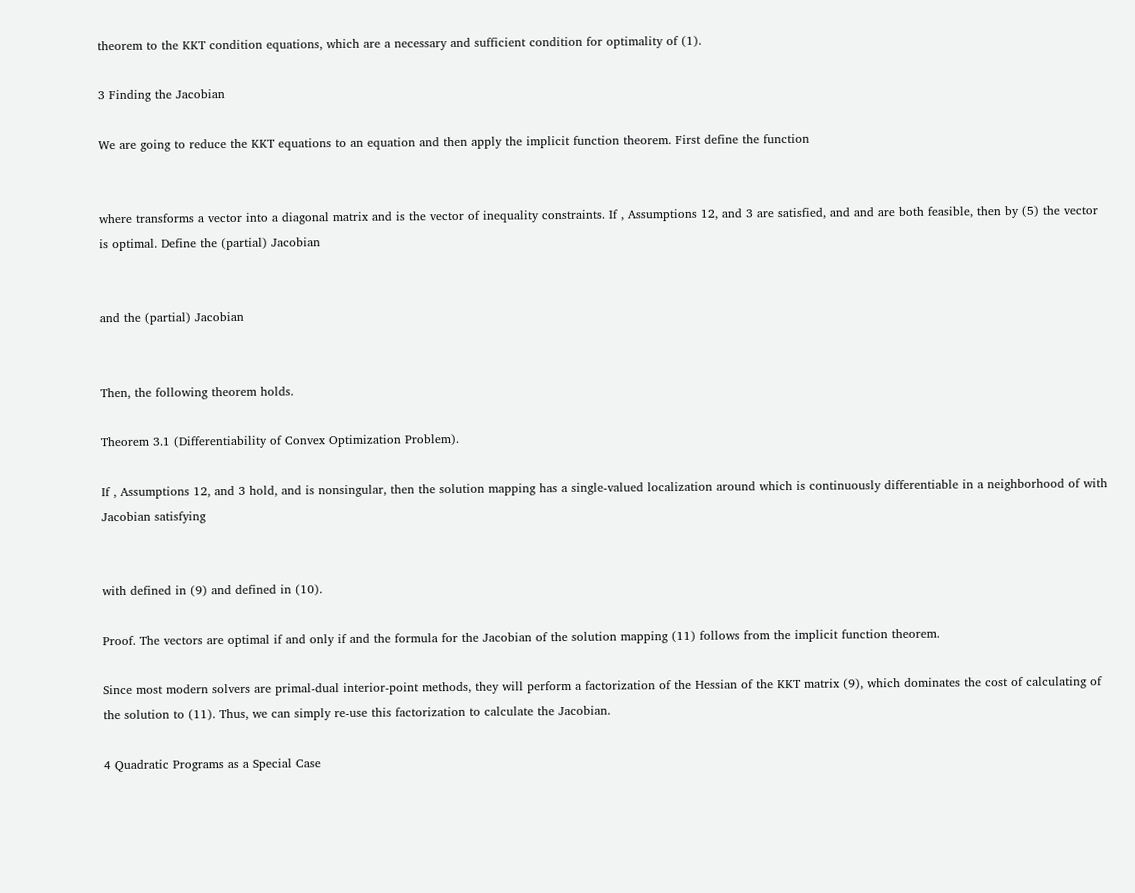theorem to the KKT condition equations, which are a necessary and sufficient condition for optimality of (1).

3 Finding the Jacobian

We are going to reduce the KKT equations to an equation and then apply the implicit function theorem. First define the function


where transforms a vector into a diagonal matrix and is the vector of inequality constraints. If , Assumptions 12, and 3 are satisfied, and and are both feasible, then by (5) the vector is optimal. Define the (partial) Jacobian


and the (partial) Jacobian


Then, the following theorem holds.

Theorem 3.1 (Differentiability of Convex Optimization Problem).

If , Assumptions 12, and 3 hold, and is nonsingular, then the solution mapping has a single-valued localization around which is continuously differentiable in a neighborhood of with Jacobian satisfying


with defined in (9) and defined in (10).

Proof. The vectors are optimal if and only if and the formula for the Jacobian of the solution mapping (11) follows from the implicit function theorem.

Since most modern solvers are primal-dual interior-point methods, they will perform a factorization of the Hessian of the KKT matrix (9), which dominates the cost of calculating of the solution to (11). Thus, we can simply re-use this factorization to calculate the Jacobian.

4 Quadratic Programs as a Special Case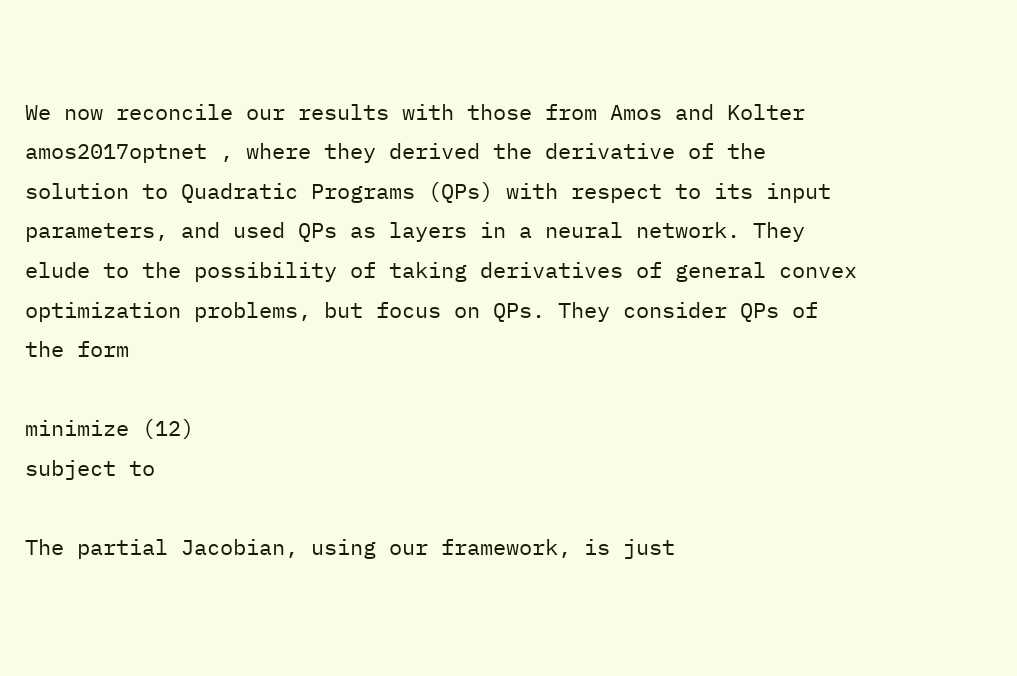We now reconcile our results with those from Amos and Kolter amos2017optnet , where they derived the derivative of the solution to Quadratic Programs (QPs) with respect to its input parameters, and used QPs as layers in a neural network. They elude to the possibility of taking derivatives of general convex optimization problems, but focus on QPs. They consider QPs of the form

minimize (12)
subject to

The partial Jacobian, using our framework, is just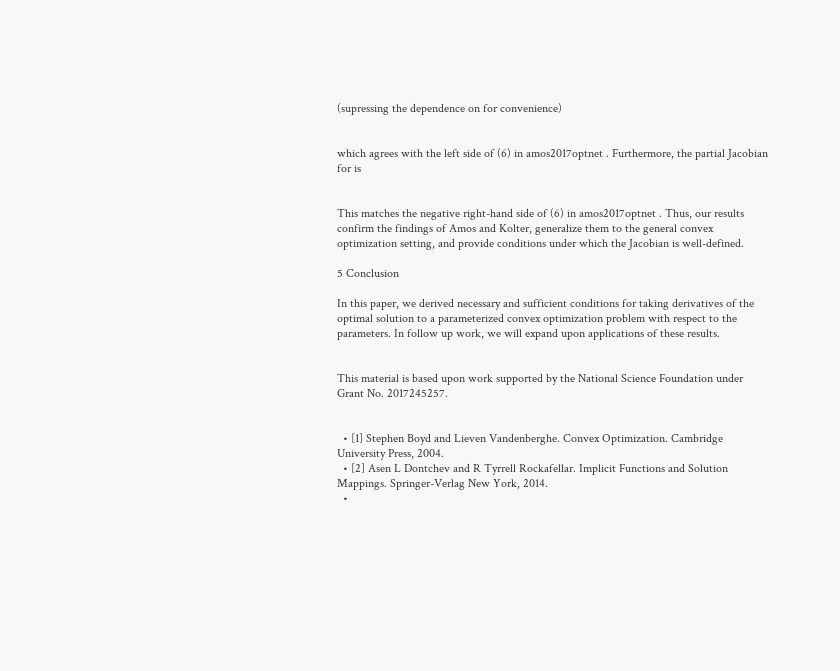(supressing the dependence on for convenience)


which agrees with the left side of (6) in amos2017optnet . Furthermore, the partial Jacobian for is


This matches the negative right-hand side of (6) in amos2017optnet . Thus, our results confirm the findings of Amos and Kolter, generalize them to the general convex optimization setting, and provide conditions under which the Jacobian is well-defined.

5 Conclusion

In this paper, we derived necessary and sufficient conditions for taking derivatives of the optimal solution to a parameterized convex optimization problem with respect to the parameters. In follow up work, we will expand upon applications of these results.


This material is based upon work supported by the National Science Foundation under Grant No. 2017245257.


  • [1] Stephen Boyd and Lieven Vandenberghe. Convex Optimization. Cambridge University Press, 2004.
  • [2] Asen L Dontchev and R Tyrrell Rockafellar. Implicit Functions and Solution Mappings. Springer-Verlag New York, 2014.
  •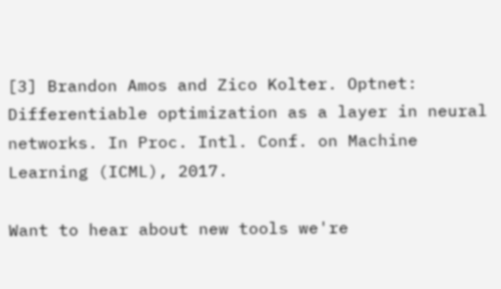[3] Brandon Amos and Zico Kolter. Optnet: Differentiable optimization as a layer in neural networks. In Proc. Intl. Conf. on Machine Learning (ICML), 2017.

Want to hear about new tools we're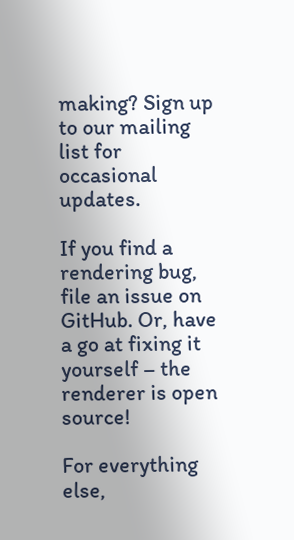making? Sign up to our mailing list for occasional updates.

If you find a rendering bug, file an issue on GitHub. Or, have a go at fixing it yourself – the renderer is open source!

For everything else,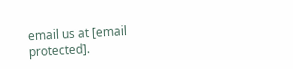email us at [email protected].